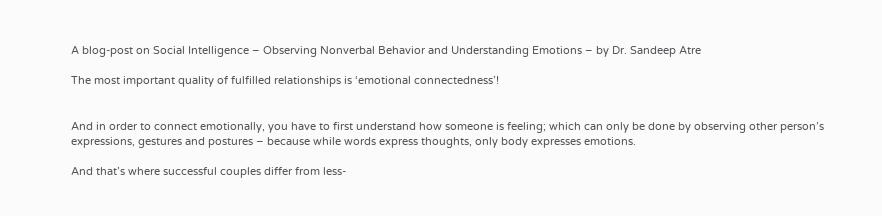A blog-post on Social Intelligence – Observing Nonverbal Behavior and Understanding Emotions – by Dr. Sandeep Atre

The most important quality of fulfilled relationships is ‘emotional connectedness’!


And in order to connect emotionally, you have to first understand how someone is feeling; which can only be done by observing other person’s expressions, gestures and postures – because while words express thoughts, only body expresses emotions.

And that’s where successful couples differ from less-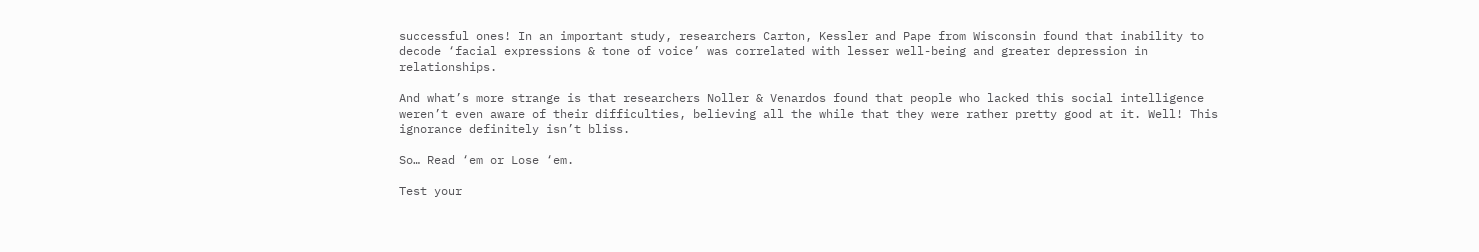successful ones! In an important study, researchers Carton, Kessler and Pape from Wisconsin found that inability to decode ‘facial expressions & tone of voice’ was correlated with lesser well-being and greater depression in relationships.

And what’s more strange is that researchers Noller & Venardos found that people who lacked this social intelligence weren’t even aware of their difficulties, believing all the while that they were rather pretty good at it. Well! This ignorance definitely isn’t bliss.

So… Read ‘em or Lose ‘em.

Test your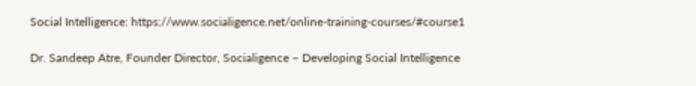Social Intelligence: https://www.socialigence.net/online-training-courses/#course1

Dr. Sandeep Atre, Founder Director, Socialigence – Developing Social Intelligence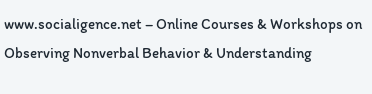www.socialigence.net – Online Courses & Workshops on Observing Nonverbal Behavior & Understanding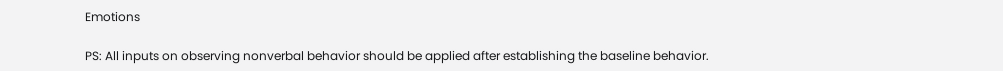Emotions

PS: All inputs on observing nonverbal behavior should be applied after establishing the baseline behavior.